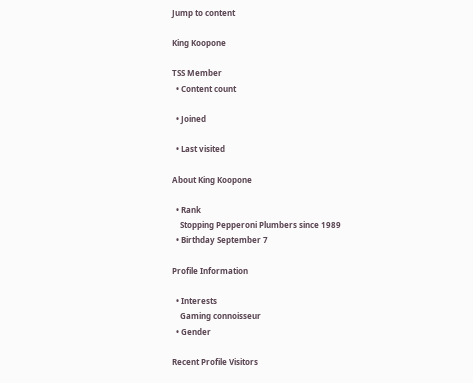Jump to content

King Koopone

TSS Member
  • Content count

  • Joined

  • Last visited

About King Koopone

  • Rank
    Stopping Pepperoni Plumbers since 1989
  • Birthday September 7

Profile Information

  • Interests
    Gaming connoisseur
  • Gender

Recent Profile Visitors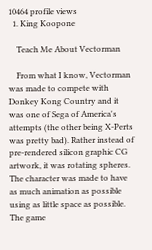10464 profile views
  1. King Koopone

    Teach Me About Vectorman

    From what I know, Vectorman was made to compete with Donkey Kong Country and it was one of Sega of America's attempts (the other being X-Perts was pretty bad). Rather instead of pre-rendered silicon graphic CG artwork, it was rotating spheres. The character was made to have as much animation as possible using as little space as possible. The game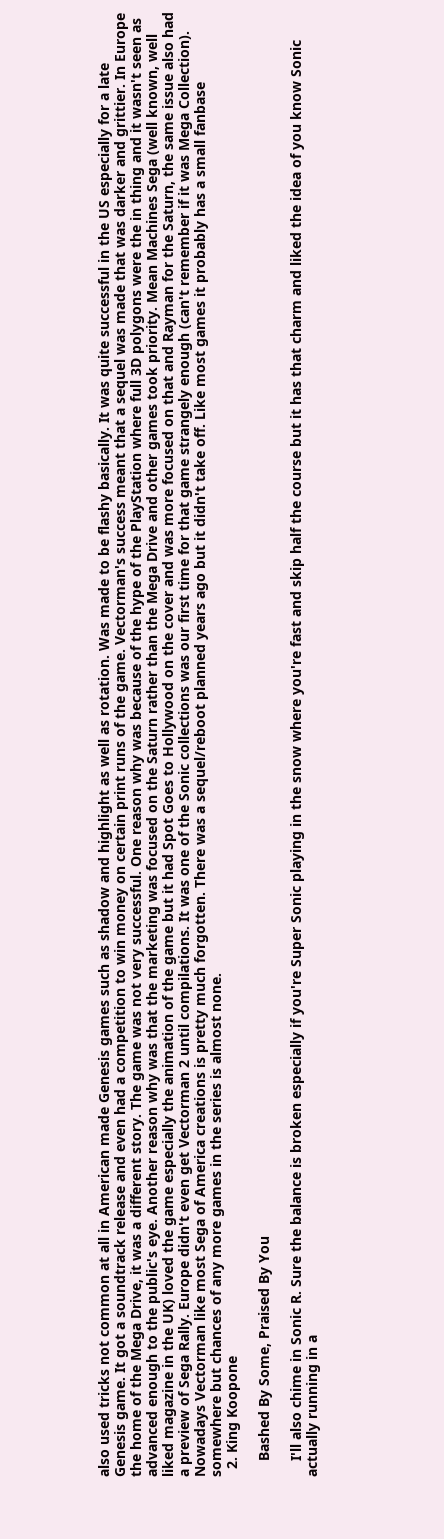also used tricks not common at all in American made Genesis games such as shadow and highlight as well as rotation. Was made to be flashy basically. It was quite successful in the US especially for a late Genesis game. It got a soundtrack release and even had a competition to win money on certain print runs of the game. Vectorman's success meant that a sequel was made that was darker and grittier. In Europe the home of the Mega Drive, it was a different story. The game was not very successful. One reason why was because of the hype of the PlayStation where full 3D polygons were the in thing and it wasn't seen as advanced enough to the public's eye. Another reason why was that the marketing was focused on the Saturn rather than the Mega Drive and other games took priority. Mean Machines Sega (well known, well liked magazine in the UK) loved the game especially the animation of the game but it had Spot Goes to Hollywood on the cover and was more focused on that and Rayman for the Saturn, the same issue also had a preview of Sega Rally. Europe didn't even get Vectorman 2 until compilations. It was one of the Sonic collections was our first time for that game strangely enough (can't remember if it was Mega Collection). Nowadays Vectorman like most Sega of America creations is pretty much forgotten. There was a sequel/reboot planned years ago but it didn't take off. Like most games it probably has a small fanbase somewhere but chances of any more games in the series is almost none.
  2. King Koopone

    Bashed By Some, Praised By You

    I'll also chime in Sonic R. Sure the balance is broken especially if you're Super Sonic playing in the snow where you're fast and skip half the course but it has that charm and liked the idea of you know Sonic actually running in a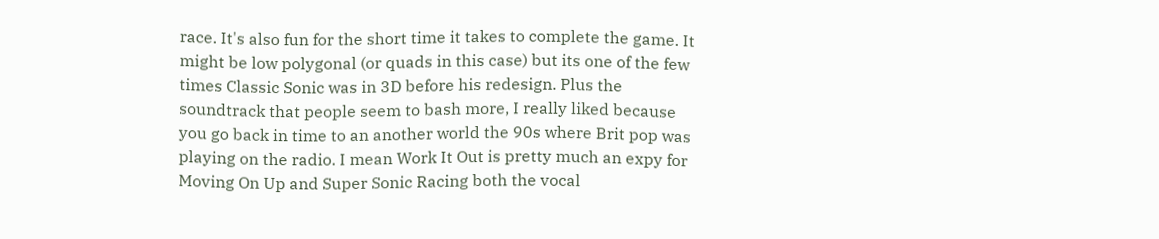race. It's also fun for the short time it takes to complete the game. It might be low polygonal (or quads in this case) but its one of the few times Classic Sonic was in 3D before his redesign. Plus the soundtrack that people seem to bash more, I really liked because you go back in time to an another world the 90s where Brit pop was playing on the radio. I mean Work It Out is pretty much an expy for Moving On Up and Super Sonic Racing both the vocal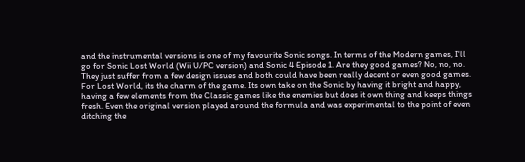and the instrumental versions is one of my favourite Sonic songs. In terms of the Modern games, I'll go for Sonic Lost World (Wii U/PC version) and Sonic 4 Episode 1. Are they good games? No, no, no. They just suffer from a few design issues and both could have been really decent or even good games. For Lost World, its the charm of the game. Its own take on the Sonic by having it bright and happy, having a few elements from the Classic games like the enemies but does it own thing and keeps things fresh. Even the original version played around the formula and was experimental to the point of even ditching the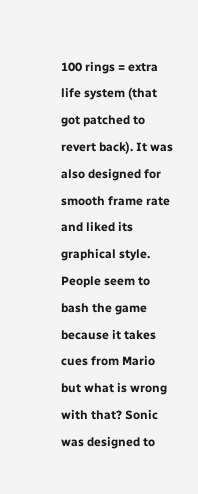100 rings = extra life system (that got patched to revert back). It was also designed for smooth frame rate and liked its graphical style. People seem to bash the game because it takes cues from Mario but what is wrong with that? Sonic was designed to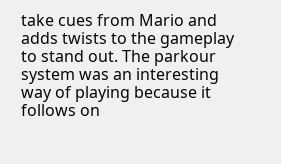take cues from Mario and adds twists to the gameplay to stand out. The parkour system was an interesting way of playing because it follows on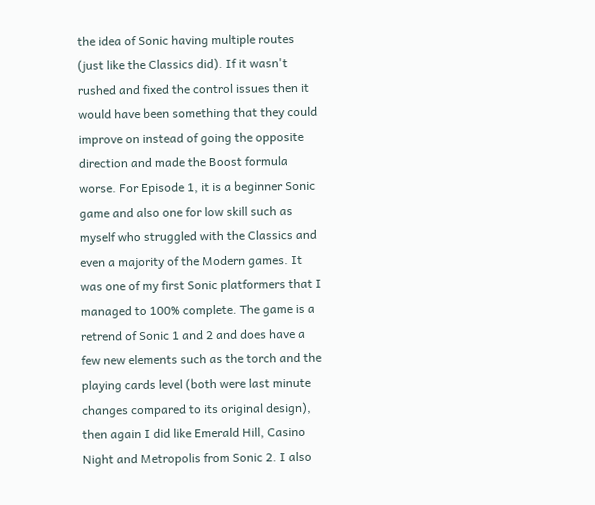the idea of Sonic having multiple routes (just like the Classics did). If it wasn't rushed and fixed the control issues then it would have been something that they could improve on instead of going the opposite direction and made the Boost formula worse. For Episode 1, it is a beginner Sonic game and also one for low skill such as myself who struggled with the Classics and even a majority of the Modern games. It was one of my first Sonic platformers that I managed to 100% complete. The game is a retrend of Sonic 1 and 2 and does have a few new elements such as the torch and the playing cards level (both were last minute changes compared to its original design), then again I did like Emerald Hill, Casino Night and Metropolis from Sonic 2. I also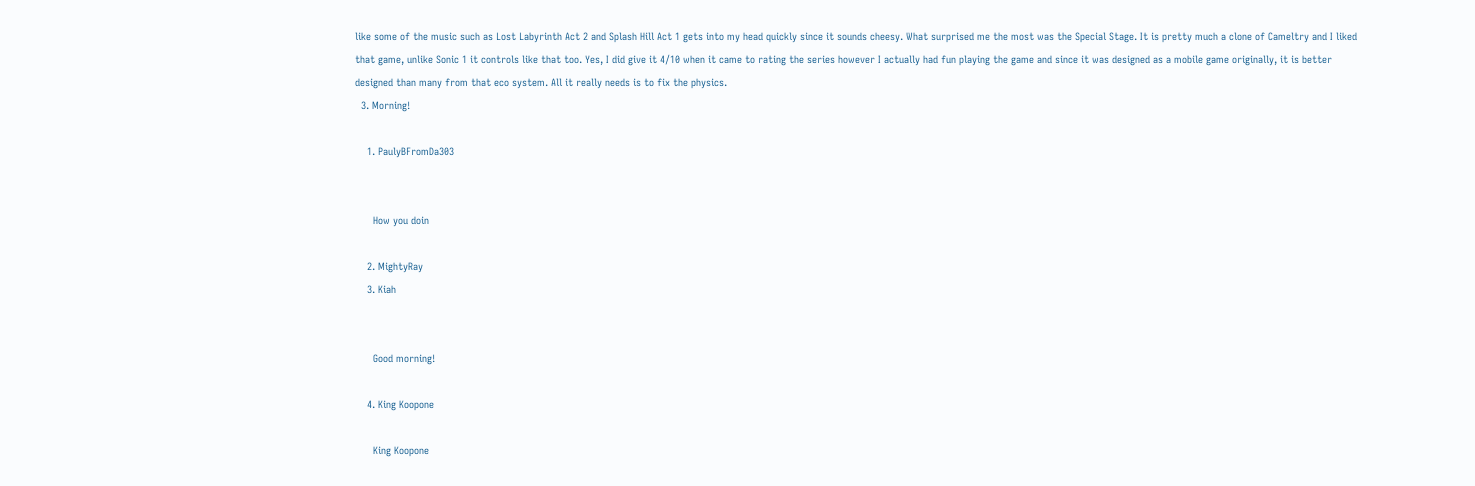like some of the music such as Lost Labyrinth Act 2 and Splash Hill Act 1 gets into my head quickly since it sounds cheesy. What surprised me the most was the Special Stage. It is pretty much a clone of Cameltry and I liked that game, unlike Sonic 1 it controls like that too. Yes, I did give it 4/10 when it came to rating the series however I actually had fun playing the game and since it was designed as a mobile game originally, it is better designed than many from that eco system. All it really needs is to fix the physics.
  3. Morning!

    1. PaulyBFromDa303


      How you doin

    2. MightyRay
    3. Kiah


      Good morning!

    4. King Koopone

      King Koopone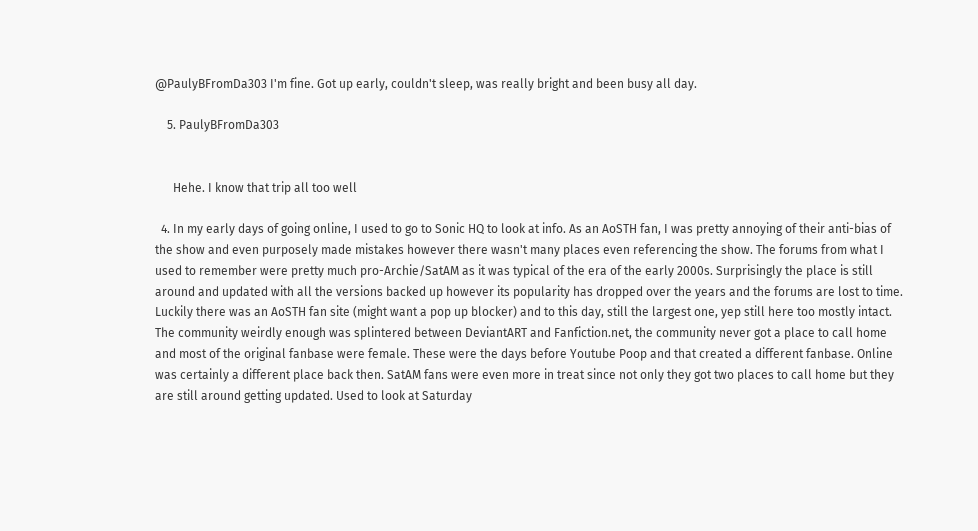@PaulyBFromDa303 I'm fine. Got up early, couldn't sleep, was really bright and been busy all day.

    5. PaulyBFromDa303


      Hehe. I know that trip all too well

  4. In my early days of going online, I used to go to Sonic HQ to look at info. As an AoSTH fan, I was pretty annoying of their anti-bias of the show and even purposely made mistakes however there wasn't many places even referencing the show. The forums from what I used to remember were pretty much pro-Archie/SatAM as it was typical of the era of the early 2000s. Surprisingly the place is still around and updated with all the versions backed up however its popularity has dropped over the years and the forums are lost to time. Luckily there was an AoSTH fan site (might want a pop up blocker) and to this day, still the largest one, yep still here too mostly intact. The community weirdly enough was splintered between DeviantART and Fanfiction.net, the community never got a place to call home and most of the original fanbase were female. These were the days before Youtube Poop and that created a different fanbase. Online was certainly a different place back then. SatAM fans were even more in treat since not only they got two places to call home but they are still around getting updated. Used to look at Saturday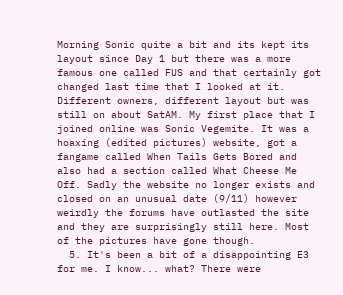Morning Sonic quite a bit and its kept its layout since Day 1 but there was a more famous one called FUS and that certainly got changed last time that I looked at it. Different owners, different layout but was still on about SatAM. My first place that I joined online was Sonic Vegemite. It was a hoaxing (edited pictures) website, got a fangame called When Tails Gets Bored and also had a section called What Cheese Me Off. Sadly the website no longer exists and closed on an unusual date (9/11) however weirdly the forums have outlasted the site and they are surprisingly still here. Most of the pictures have gone though.
  5. It's been a bit of a disappointing E3 for me. I know... what? There were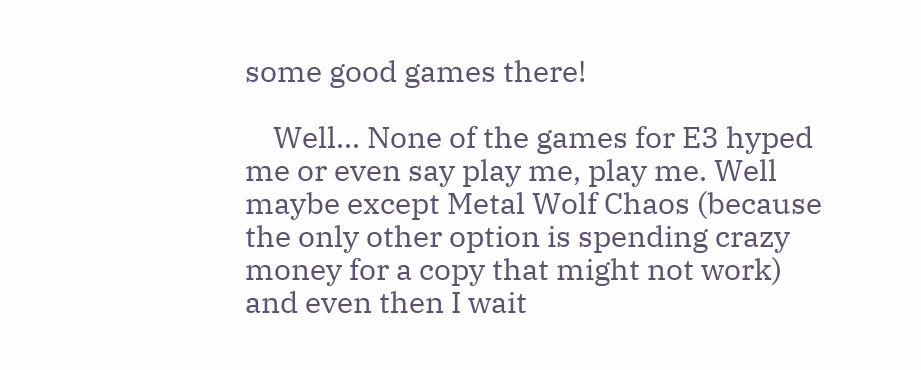some good games there!

    Well... None of the games for E3 hyped me or even say play me, play me. Well maybe except Metal Wolf Chaos (because the only other option is spending crazy money for a copy that might not work) and even then I wait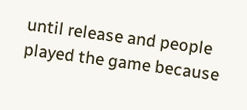until release and people played the game because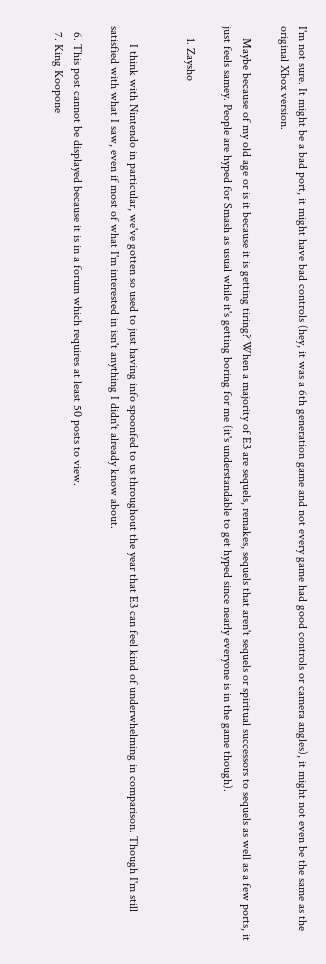I'm not sure. It might be a bad port, it might have bad controls (hey, it was a 6th generation game and not every game had good controls or camera angles), it might not even be the same as the original Xbox version.

    Maybe because of my old age or is it because it is getting tiring? When a majority of E3 are sequels, remakes, sequels that aren't sequels or spiritual successors to sequels as well as a few ports, it just feels samey. People are hyped for Smash as usual while it's getting boring for me (it's understandable to get hyped since nearly everyone is in the game though).

    1. Zaysho


      I think with Nintendo in particular, we've gotten so used to just having info spoonfed to us throughout the year that E3 can feel kind of underwhelming in comparison. Though I'm still satisfied with what I saw, even if most of what I'm interested in isn't anything I didn't already know about.

  6. This post cannot be displayed because it is in a forum which requires at least 50 posts to view.
  7. King Koopone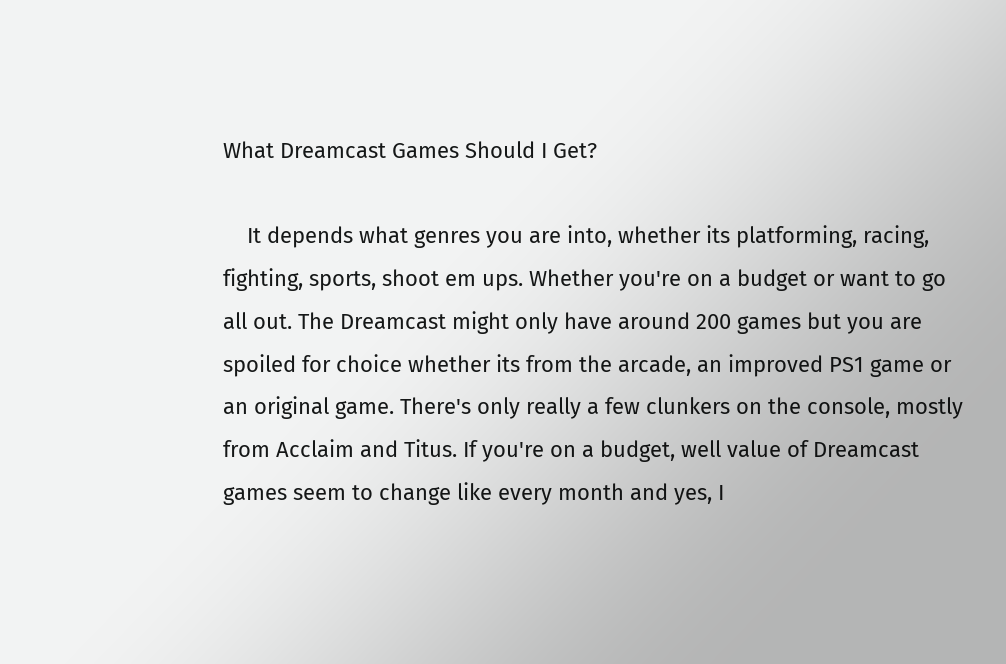What Dreamcast Games Should I Get?

    It depends what genres you are into, whether its platforming, racing, fighting, sports, shoot em ups. Whether you're on a budget or want to go all out. The Dreamcast might only have around 200 games but you are spoiled for choice whether its from the arcade, an improved PS1 game or an original game. There's only really a few clunkers on the console, mostly from Acclaim and Titus. If you're on a budget, well value of Dreamcast games seem to change like every month and yes, I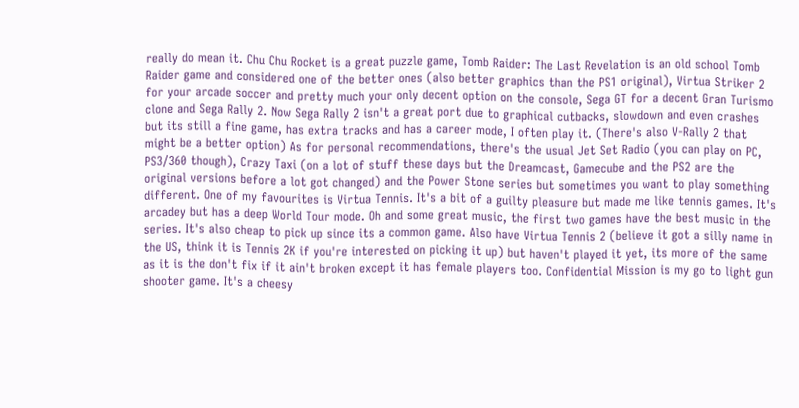really do mean it. Chu Chu Rocket is a great puzzle game, Tomb Raider: The Last Revelation is an old school Tomb Raider game and considered one of the better ones (also better graphics than the PS1 original), Virtua Striker 2 for your arcade soccer and pretty much your only decent option on the console, Sega GT for a decent Gran Turismo clone and Sega Rally 2. Now Sega Rally 2 isn't a great port due to graphical cutbacks, slowdown and even crashes but its still a fine game, has extra tracks and has a career mode, I often play it. (There's also V-Rally 2 that might be a better option) As for personal recommendations, there's the usual Jet Set Radio (you can play on PC, PS3/360 though), Crazy Taxi (on a lot of stuff these days but the Dreamcast, Gamecube and the PS2 are the original versions before a lot got changed) and the Power Stone series but sometimes you want to play something different. One of my favourites is Virtua Tennis. It's a bit of a guilty pleasure but made me like tennis games. It's arcadey but has a deep World Tour mode. Oh and some great music, the first two games have the best music in the series. It's also cheap to pick up since its a common game. Also have Virtua Tennis 2 (believe it got a silly name in the US, think it is Tennis 2K if you're interested on picking it up) but haven't played it yet, its more of the same as it is the don't fix if it ain't broken except it has female players too. Confidential Mission is my go to light gun shooter game. It's a cheesy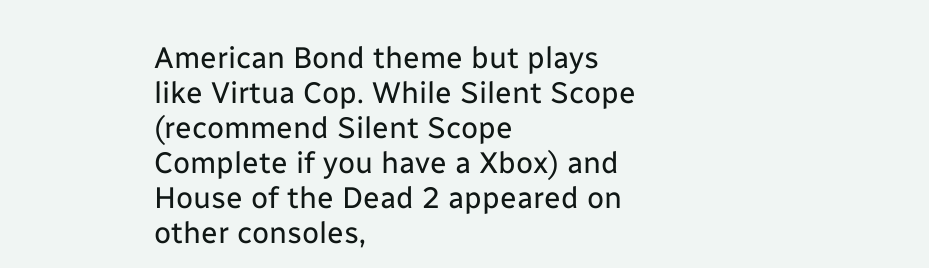American Bond theme but plays like Virtua Cop. While Silent Scope (recommend Silent Scope Complete if you have a Xbox) and House of the Dead 2 appeared on other consoles,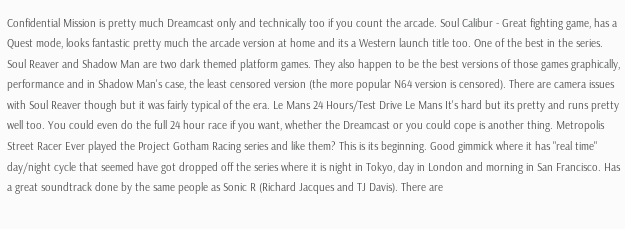Confidential Mission is pretty much Dreamcast only and technically too if you count the arcade. Soul Calibur - Great fighting game, has a Quest mode, looks fantastic pretty much the arcade version at home and its a Western launch title too. One of the best in the series. Soul Reaver and Shadow Man are two dark themed platform games. They also happen to be the best versions of those games graphically, performance and in Shadow Man's case, the least censored version (the more popular N64 version is censored). There are camera issues with Soul Reaver though but it was fairly typical of the era. Le Mans 24 Hours/Test Drive Le Mans It's hard but its pretty and runs pretty well too. You could even do the full 24 hour race if you want, whether the Dreamcast or you could cope is another thing. Metropolis Street Racer Ever played the Project Gotham Racing series and like them? This is its beginning. Good gimmick where it has "real time" day/night cycle that seemed have got dropped off the series where it is night in Tokyo, day in London and morning in San Francisco. Has a great soundtrack done by the same people as Sonic R (Richard Jacques and TJ Davis). There are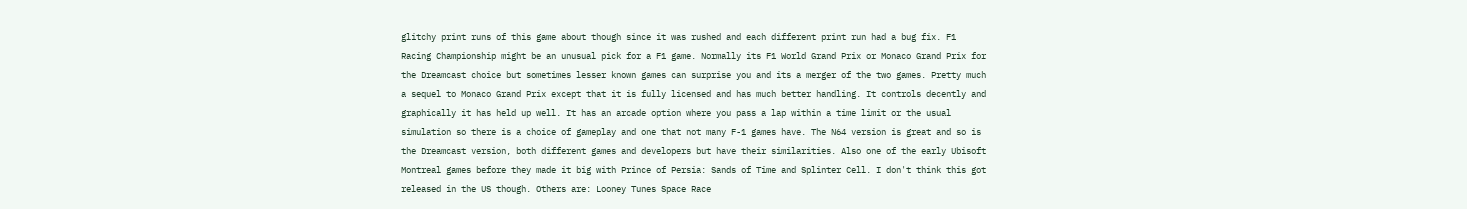glitchy print runs of this game about though since it was rushed and each different print run had a bug fix. F1 Racing Championship might be an unusual pick for a F1 game. Normally its F1 World Grand Prix or Monaco Grand Prix for the Dreamcast choice but sometimes lesser known games can surprise you and its a merger of the two games. Pretty much a sequel to Monaco Grand Prix except that it is fully licensed and has much better handling. It controls decently and graphically it has held up well. It has an arcade option where you pass a lap within a time limit or the usual simulation so there is a choice of gameplay and one that not many F-1 games have. The N64 version is great and so is the Dreamcast version, both different games and developers but have their similarities. Also one of the early Ubisoft Montreal games before they made it big with Prince of Persia: Sands of Time and Splinter Cell. I don't think this got released in the US though. Others are: Looney Tunes Space Race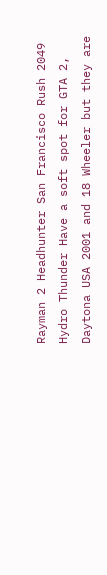Rayman 2 Headhunter San Francisco Rush 2049 Hydro Thunder Have a soft spot for GTA 2, Daytona USA 2001 and 18 Wheeler but they are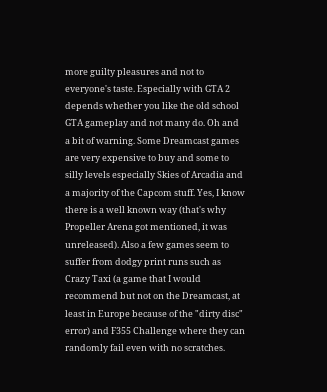more guilty pleasures and not to everyone's taste. Especially with GTA 2 depends whether you like the old school GTA gameplay and not many do. Oh and a bit of warning. Some Dreamcast games are very expensive to buy and some to silly levels especially Skies of Arcadia and a majority of the Capcom stuff. Yes, I know there is a well known way (that's why Propeller Arena got mentioned, it was unreleased). Also a few games seem to suffer from dodgy print runs such as Crazy Taxi (a game that I would recommend but not on the Dreamcast, at least in Europe because of the "dirty disc" error) and F355 Challenge where they can randomly fail even with no scratches.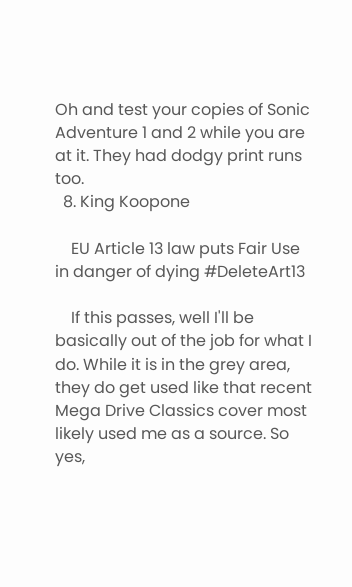Oh and test your copies of Sonic Adventure 1 and 2 while you are at it. They had dodgy print runs too.
  8. King Koopone

    EU Article 13 law puts Fair Use in danger of dying #DeleteArt13

    If this passes, well I'll be basically out of the job for what I do. While it is in the grey area, they do get used like that recent Mega Drive Classics cover most likely used me as a source. So yes,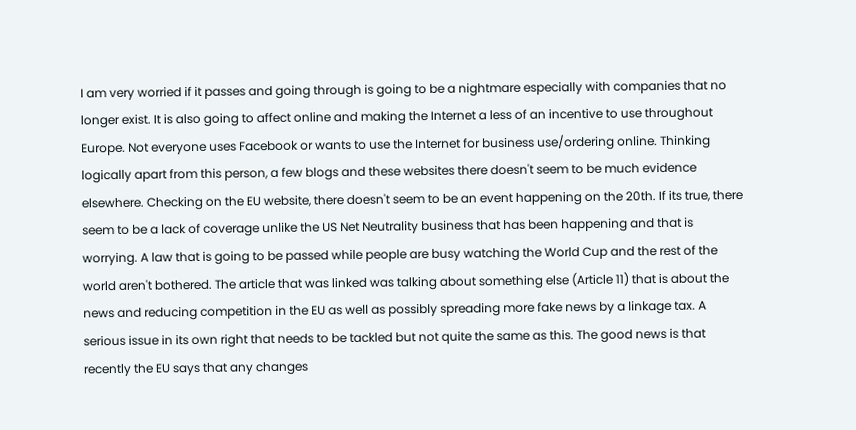I am very worried if it passes and going through is going to be a nightmare especially with companies that no longer exist. It is also going to affect online and making the Internet a less of an incentive to use throughout Europe. Not everyone uses Facebook or wants to use the Internet for business use/ordering online. Thinking logically apart from this person, a few blogs and these websites there doesn't seem to be much evidence elsewhere. Checking on the EU website, there doesn't seem to be an event happening on the 20th. If its true, there seem to be a lack of coverage unlike the US Net Neutrality business that has been happening and that is worrying. A law that is going to be passed while people are busy watching the World Cup and the rest of the world aren't bothered. The article that was linked was talking about something else (Article 11) that is about the news and reducing competition in the EU as well as possibly spreading more fake news by a linkage tax. A serious issue in its own right that needs to be tackled but not quite the same as this. The good news is that recently the EU says that any changes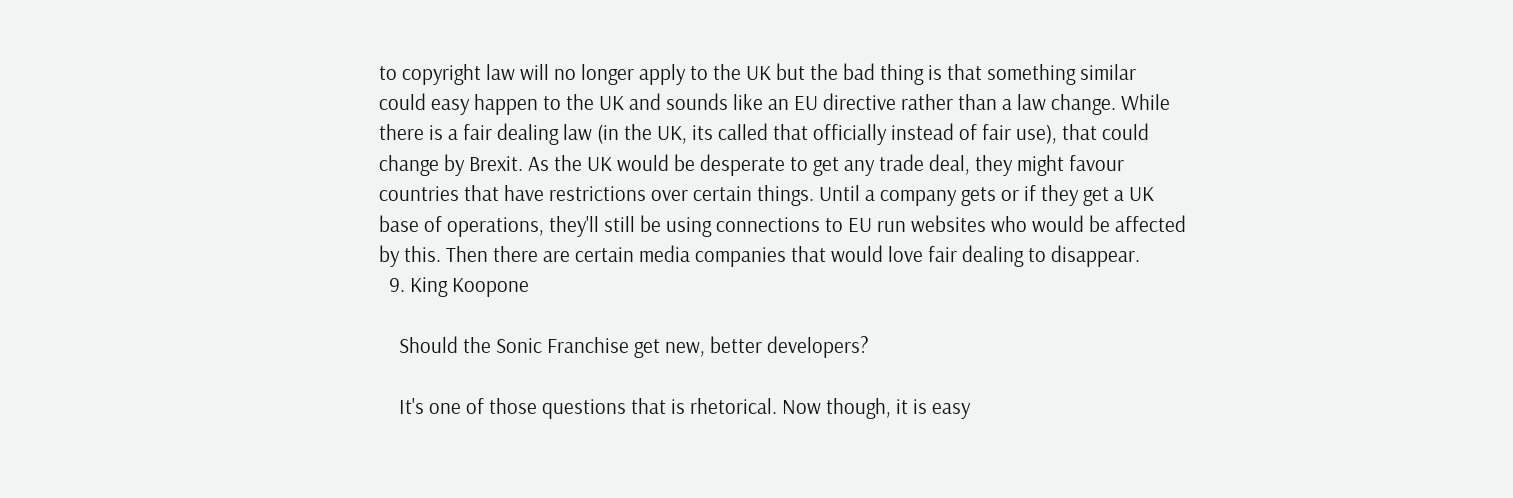to copyright law will no longer apply to the UK but the bad thing is that something similar could easy happen to the UK and sounds like an EU directive rather than a law change. While there is a fair dealing law (in the UK, its called that officially instead of fair use), that could change by Brexit. As the UK would be desperate to get any trade deal, they might favour countries that have restrictions over certain things. Until a company gets or if they get a UK base of operations, they'll still be using connections to EU run websites who would be affected by this. Then there are certain media companies that would love fair dealing to disappear.
  9. King Koopone

    Should the Sonic Franchise get new, better developers?

    It's one of those questions that is rhetorical. Now though, it is easy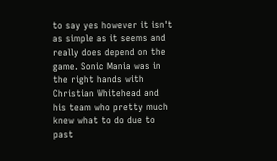to say yes however it isn't as simple as it seems and really does depend on the game. Sonic Mania was in the right hands with Christian Whitehead and his team who pretty much knew what to do due to past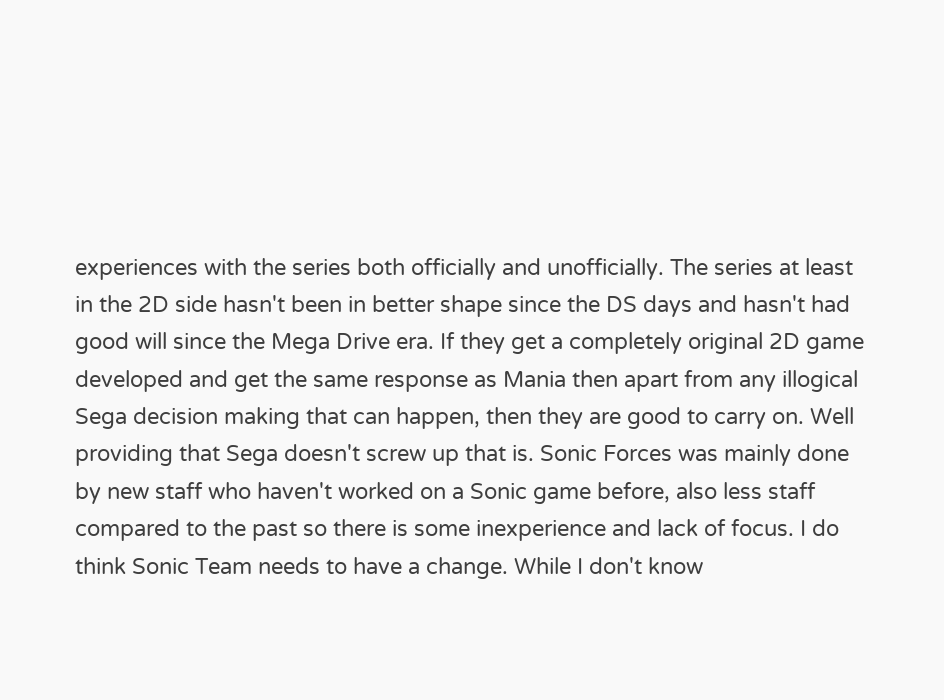experiences with the series both officially and unofficially. The series at least in the 2D side hasn't been in better shape since the DS days and hasn't had good will since the Mega Drive era. If they get a completely original 2D game developed and get the same response as Mania then apart from any illogical Sega decision making that can happen, then they are good to carry on. Well providing that Sega doesn't screw up that is. Sonic Forces was mainly done by new staff who haven't worked on a Sonic game before, also less staff compared to the past so there is some inexperience and lack of focus. I do think Sonic Team needs to have a change. While I don't know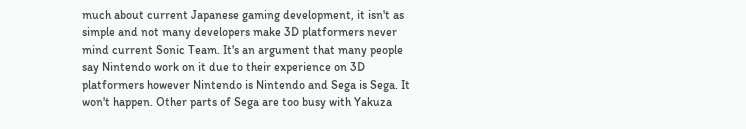much about current Japanese gaming development, it isn't as simple and not many developers make 3D platformers never mind current Sonic Team. It's an argument that many people say Nintendo work on it due to their experience on 3D platformers however Nintendo is Nintendo and Sega is Sega. It won't happen. Other parts of Sega are too busy with Yakuza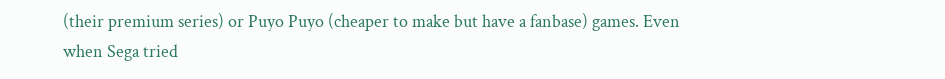(their premium series) or Puyo Puyo (cheaper to make but have a fanbase) games. Even when Sega tried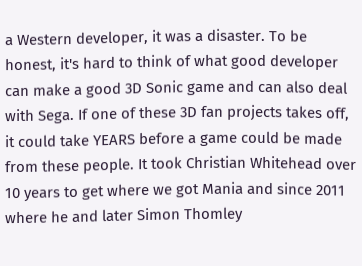a Western developer, it was a disaster. To be honest, it's hard to think of what good developer can make a good 3D Sonic game and can also deal with Sega. If one of these 3D fan projects takes off, it could take YEARS before a game could be made from these people. It took Christian Whitehead over 10 years to get where we got Mania and since 2011 where he and later Simon Thomley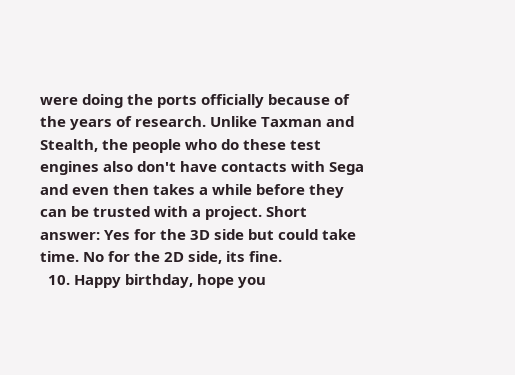were doing the ports officially because of the years of research. Unlike Taxman and Stealth, the people who do these test engines also don't have contacts with Sega and even then takes a while before they can be trusted with a project. Short answer: Yes for the 3D side but could take time. No for the 2D side, its fine.
  10. Happy birthday, hope you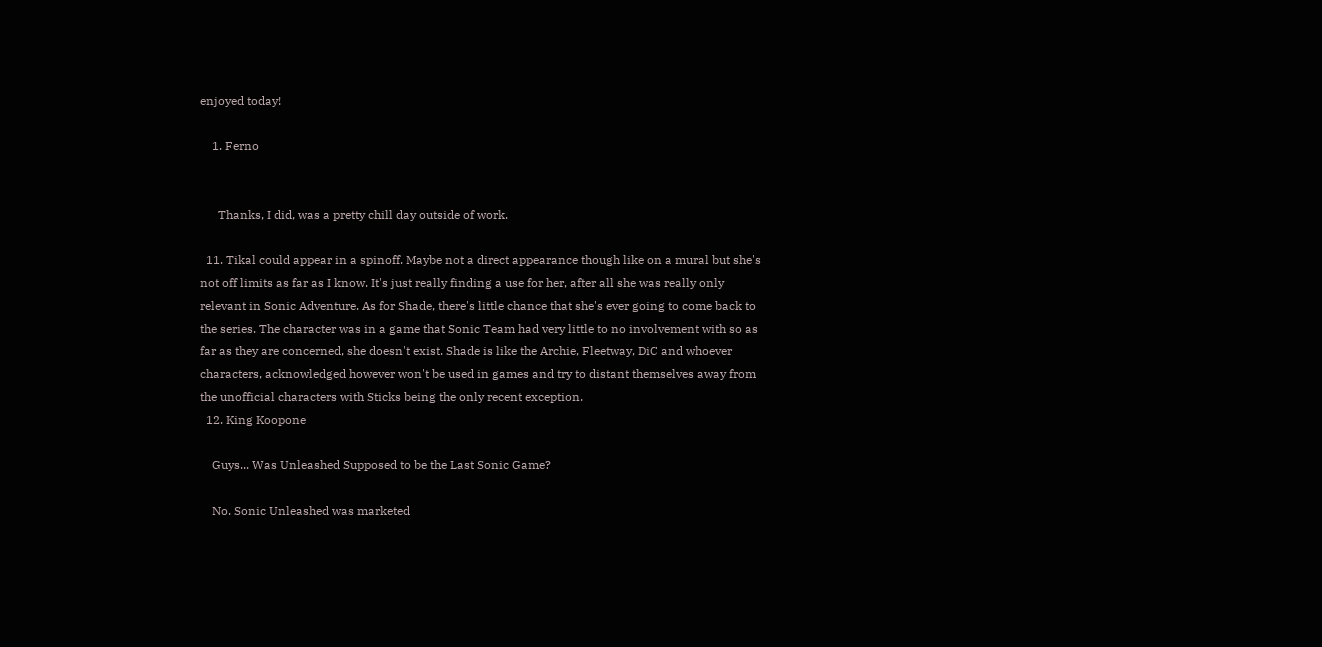enjoyed today!

    1. Ferno


      Thanks, I did, was a pretty chill day outside of work.

  11. Tikal could appear in a spinoff. Maybe not a direct appearance though like on a mural but she's not off limits as far as I know. It's just really finding a use for her, after all she was really only relevant in Sonic Adventure. As for Shade, there's little chance that she's ever going to come back to the series. The character was in a game that Sonic Team had very little to no involvement with so as far as they are concerned, she doesn't exist. Shade is like the Archie, Fleetway, DiC and whoever characters, acknowledged however won't be used in games and try to distant themselves away from the unofficial characters with Sticks being the only recent exception.
  12. King Koopone

    Guys... Was Unleashed Supposed to be the Last Sonic Game?

    No. Sonic Unleashed was marketed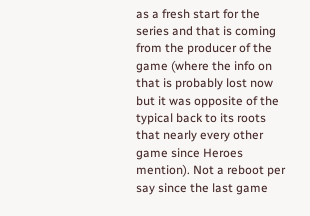as a fresh start for the series and that is coming from the producer of the game (where the info on that is probably lost now but it was opposite of the typical back to its roots that nearly every other game since Heroes mention). Not a reboot per say since the last game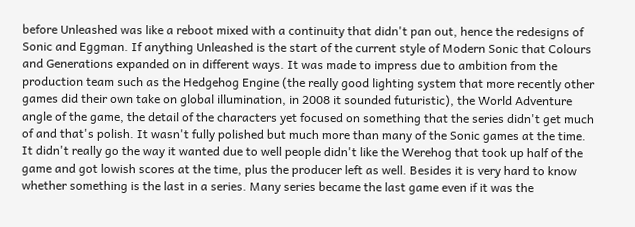before Unleashed was like a reboot mixed with a continuity that didn't pan out, hence the redesigns of Sonic and Eggman. If anything Unleashed is the start of the current style of Modern Sonic that Colours and Generations expanded on in different ways. It was made to impress due to ambition from the production team such as the Hedgehog Engine (the really good lighting system that more recently other games did their own take on global illumination, in 2008 it sounded futuristic), the World Adventure angle of the game, the detail of the characters yet focused on something that the series didn't get much of and that's polish. It wasn't fully polished but much more than many of the Sonic games at the time. It didn't really go the way it wanted due to well people didn't like the Werehog that took up half of the game and got lowish scores at the time, plus the producer left as well. Besides it is very hard to know whether something is the last in a series. Many series became the last game even if it was the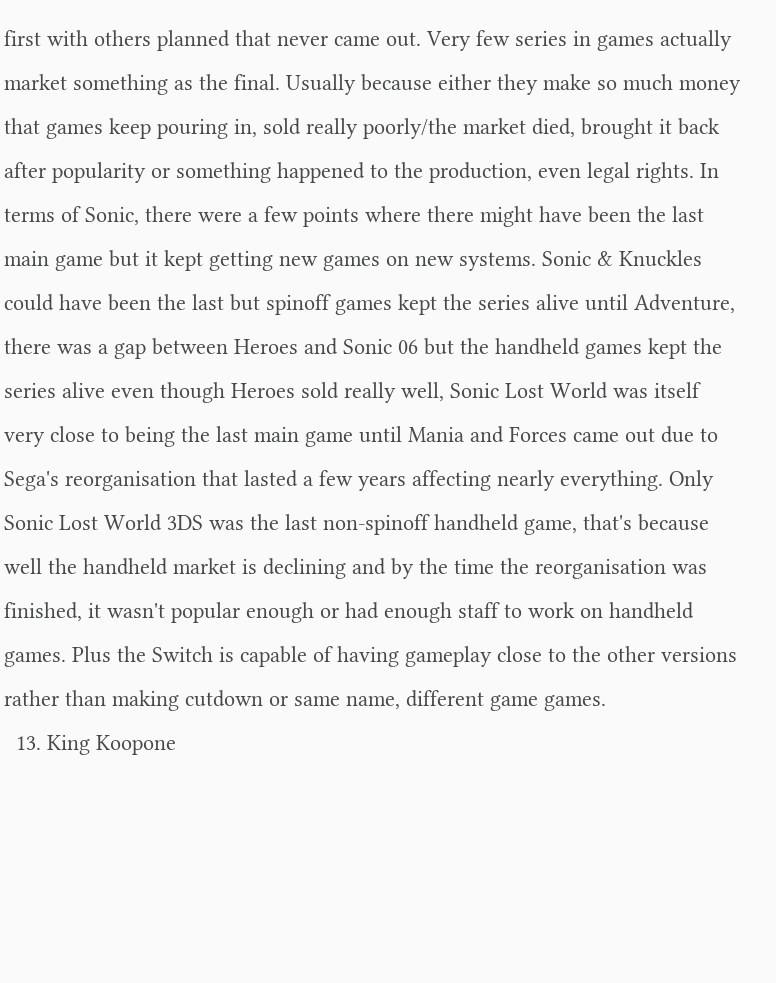first with others planned that never came out. Very few series in games actually market something as the final. Usually because either they make so much money that games keep pouring in, sold really poorly/the market died, brought it back after popularity or something happened to the production, even legal rights. In terms of Sonic, there were a few points where there might have been the last main game but it kept getting new games on new systems. Sonic & Knuckles could have been the last but spinoff games kept the series alive until Adventure, there was a gap between Heroes and Sonic 06 but the handheld games kept the series alive even though Heroes sold really well, Sonic Lost World was itself very close to being the last main game until Mania and Forces came out due to Sega's reorganisation that lasted a few years affecting nearly everything. Only Sonic Lost World 3DS was the last non-spinoff handheld game, that's because well the handheld market is declining and by the time the reorganisation was finished, it wasn't popular enough or had enough staff to work on handheld games. Plus the Switch is capable of having gameplay close to the other versions rather than making cutdown or same name, different game games.
  13. King Koopone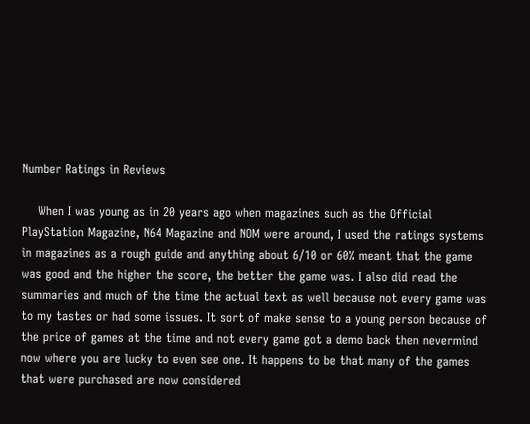Number Ratings in Reviews

    When I was young as in 20 years ago when magazines such as the Official PlayStation Magazine, N64 Magazine and NOM were around, I used the ratings systems in magazines as a rough guide and anything about 6/10 or 60% meant that the game was good and the higher the score, the better the game was. I also did read the summaries and much of the time the actual text as well because not every game was to my tastes or had some issues. It sort of make sense to a young person because of the price of games at the time and not every game got a demo back then nevermind now where you are lucky to even see one. It happens to be that many of the games that were purchased are now considered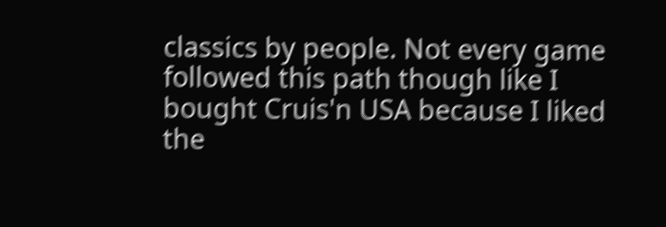classics by people. Not every game followed this path though like I bought Cruis'n USA because I liked the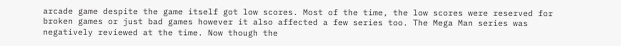arcade game despite the game itself got low scores. Most of the time, the low scores were reserved for broken games or just bad games however it also affected a few series too. The Mega Man series was negatively reviewed at the time. Now though the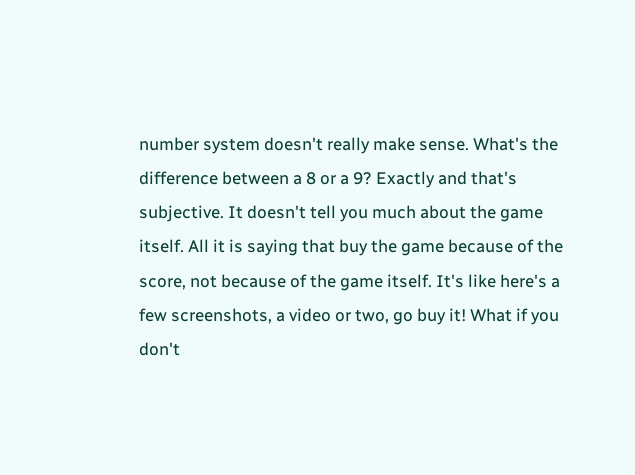number system doesn't really make sense. What's the difference between a 8 or a 9? Exactly and that's subjective. It doesn't tell you much about the game itself. All it is saying that buy the game because of the score, not because of the game itself. It's like here's a few screenshots, a video or two, go buy it! What if you don't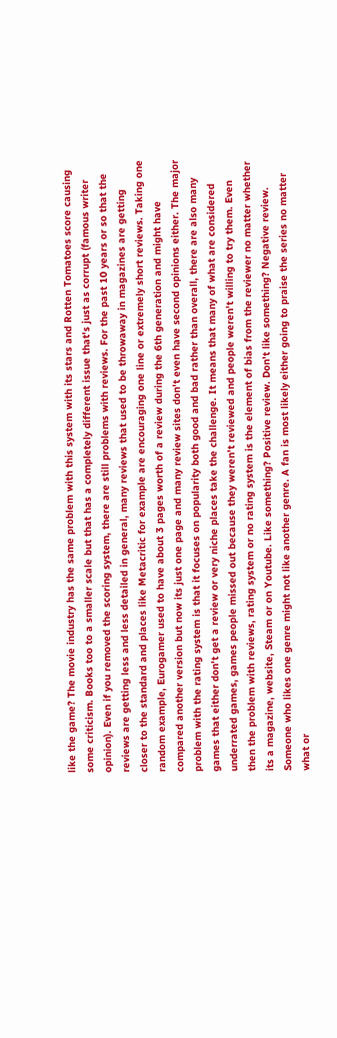like the game? The movie industry has the same problem with this system with its stars and Rotten Tomatoes score causing some criticism. Books too to a smaller scale but that has a completely different issue that's just as corrupt (famous writer opinion). Even if you removed the scoring system, there are still problems with reviews. For the past 10 years or so that the reviews are getting less and less detailed in general, many reviews that used to be throwaway in magazines are getting closer to the standard and places like Metacritic for example are encouraging one line or extremely short reviews. Taking one random example, Eurogamer used to have about 3 pages worth of a review during the 6th generation and might have compared another version but now its just one page and many review sites don't even have second opinions either. The major problem with the rating system is that it focuses on popularity both good and bad rather than overall, there are also many games that either don't get a review or very niche places take the challenge. It means that many of what are considered underrated games, games people missed out because they weren't reviewed and people weren't willing to try them. Even then the problem with reviews, rating system or no rating system is the element of bias from the reviewer no matter whether its a magazine, website, Steam or on Youtube. Like something? Positive review. Don't like something? Negative review. Someone who likes one genre might not like another genre. A fan is most likely either going to praise the series no matter what or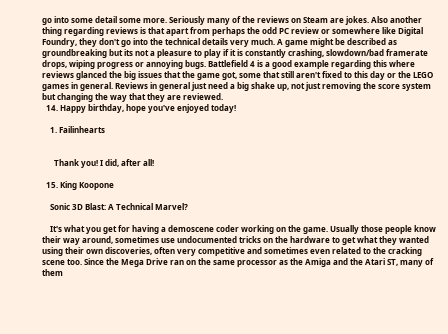go into some detail some more. Seriously many of the reviews on Steam are jokes. Also another thing regarding reviews is that apart from perhaps the odd PC review or somewhere like Digital Foundry, they don't go into the technical details very much. A game might be described as groundbreaking but its not a pleasure to play if it is constantly crashing, slowdown/bad framerate drops, wiping progress or annoying bugs. Battlefield 4 is a good example regarding this where reviews glanced the big issues that the game got, some that still aren't fixed to this day or the LEGO games in general. Reviews in general just need a big shake up, not just removing the score system but changing the way that they are reviewed.
  14. Happy birthday, hope you've enjoyed today!

    1. Failinhearts


      Thank you! I did, after all!

  15. King Koopone

    Sonic 3D Blast: A Technical Marvel?

    It's what you get for having a demoscene coder working on the game. Usually those people know their way around, sometimes use undocumented tricks on the hardware to get what they wanted using their own discoveries, often very competitive and sometimes even related to the cracking scene too. Since the Mega Drive ran on the same processor as the Amiga and the Atari ST, many of them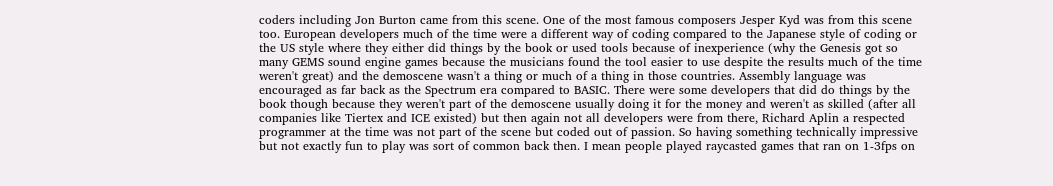coders including Jon Burton came from this scene. One of the most famous composers Jesper Kyd was from this scene too. European developers much of the time were a different way of coding compared to the Japanese style of coding or the US style where they either did things by the book or used tools because of inexperience (why the Genesis got so many GEMS sound engine games because the musicians found the tool easier to use despite the results much of the time weren't great) and the demoscene wasn't a thing or much of a thing in those countries. Assembly language was encouraged as far back as the Spectrum era compared to BASIC. There were some developers that did do things by the book though because they weren't part of the demoscene usually doing it for the money and weren't as skilled (after all companies like Tiertex and ICE existed) but then again not all developers were from there, Richard Aplin a respected programmer at the time was not part of the scene but coded out of passion. So having something technically impressive but not exactly fun to play was sort of common back then. I mean people played raycasted games that ran on 1-3fps on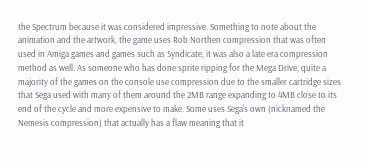the Spectrum because it was considered impressive. Something to note about the animation and the artwork, the game uses Rob Northen compression that was often used in Amiga games and games such as Syndicate, it was also a late era compression method as well. As someone who has done sprite ripping for the Mega Drive, quite a majority of the games on the console use compression due to the smaller cartridge sizes that Sega used with many of them around the 2MB range expanding to 4MB close to its end of the cycle and more expensive to make. Some uses Sega's own (nicknamed the Nemesis compression) that actually has a flaw meaning that it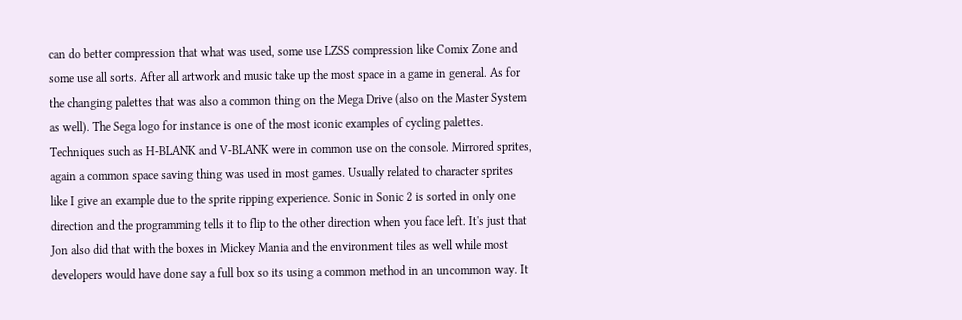can do better compression that what was used, some use LZSS compression like Comix Zone and some use all sorts. After all artwork and music take up the most space in a game in general. As for the changing palettes that was also a common thing on the Mega Drive (also on the Master System as well). The Sega logo for instance is one of the most iconic examples of cycling palettes. Techniques such as H-BLANK and V-BLANK were in common use on the console. Mirrored sprites, again a common space saving thing was used in most games. Usually related to character sprites like I give an example due to the sprite ripping experience. Sonic in Sonic 2 is sorted in only one direction and the programming tells it to flip to the other direction when you face left. It's just that Jon also did that with the boxes in Mickey Mania and the environment tiles as well while most developers would have done say a full box so its using a common method in an uncommon way. It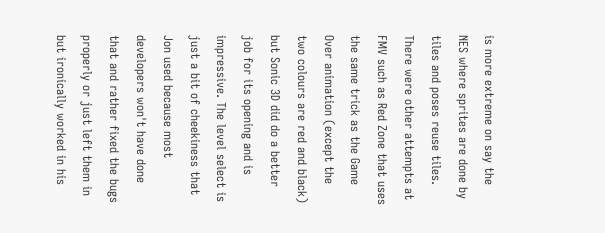is more extreme on say the NES where sprites are done by tiles and poses reuse tiles. There were other attempts at FMV such as Red Zone that uses the same trick as the Game Over animation (except the two colours are red and black) but Sonic 3D did do a better job for its opening and is impressive. The level select is just a bit of cheekiness that Jon used because most developers won't have done that and rather fixed the bugs properly or just left them in but ironically worked in his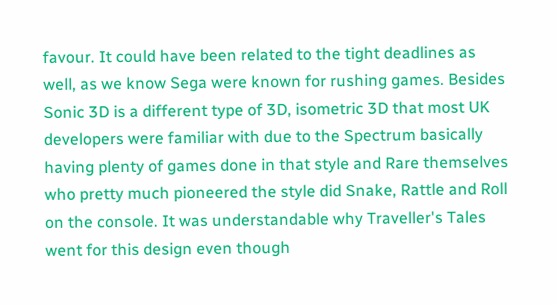favour. It could have been related to the tight deadlines as well, as we know Sega were known for rushing games. Besides Sonic 3D is a different type of 3D, isometric 3D that most UK developers were familiar with due to the Spectrum basically having plenty of games done in that style and Rare themselves who pretty much pioneered the style did Snake, Rattle and Roll on the console. It was understandable why Traveller's Tales went for this design even though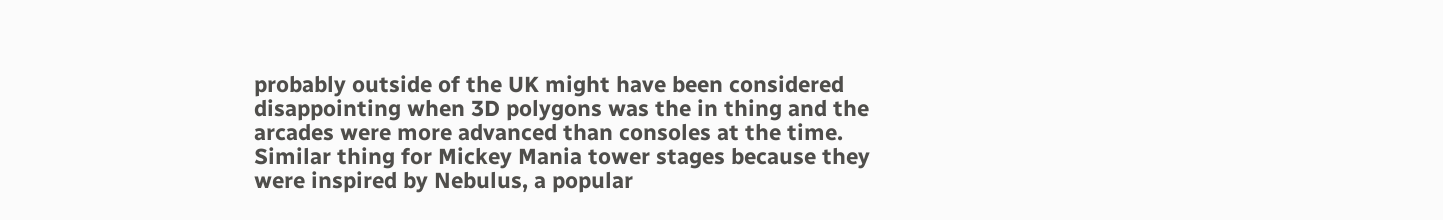probably outside of the UK might have been considered disappointing when 3D polygons was the in thing and the arcades were more advanced than consoles at the time. Similar thing for Mickey Mania tower stages because they were inspired by Nebulus, a popular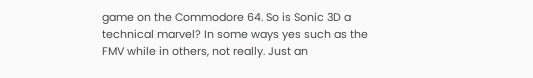game on the Commodore 64. So is Sonic 3D a technical marvel? In some ways yes such as the FMV while in others, not really. Just an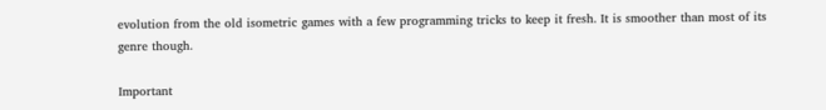evolution from the old isometric games with a few programming tricks to keep it fresh. It is smoother than most of its genre though.

Important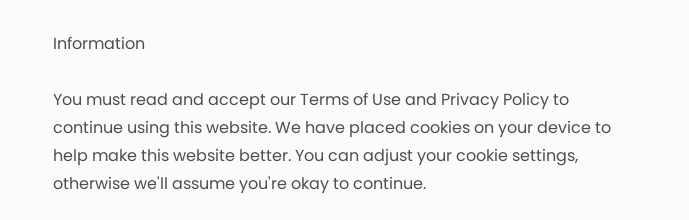Information

You must read and accept our Terms of Use and Privacy Policy to continue using this website. We have placed cookies on your device to help make this website better. You can adjust your cookie settings, otherwise we'll assume you're okay to continue.